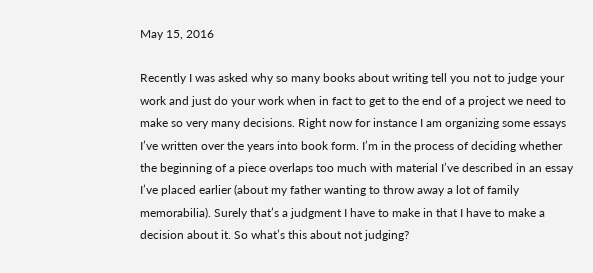May 15, 2016

Recently I was asked why so many books about writing tell you not to judge your work and just do your work when in fact to get to the end of a project we need to make so very many decisions. Right now for instance I am organizing some essays I’ve written over the years into book form. I’m in the process of deciding whether the beginning of a piece overlaps too much with material I’ve described in an essay I’ve placed earlier (about my father wanting to throw away a lot of family memorabilia). Surely that’s a judgment I have to make in that I have to make a decision about it. So what’s this about not judging?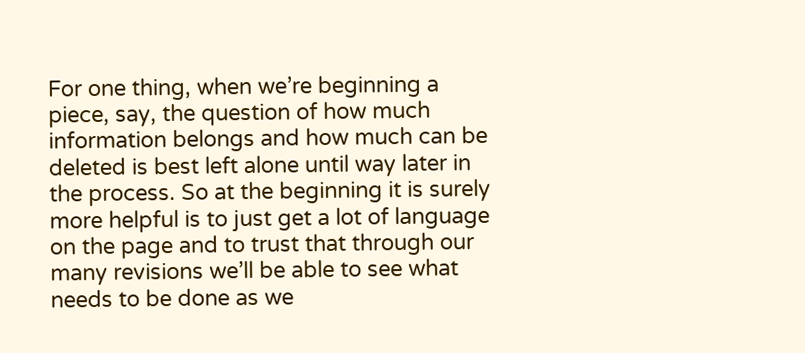For one thing, when we’re beginning a piece, say, the question of how much information belongs and how much can be deleted is best left alone until way later in the process. So at the beginning it is surely more helpful is to just get a lot of language on the page and to trust that through our many revisions we’ll be able to see what needs to be done as we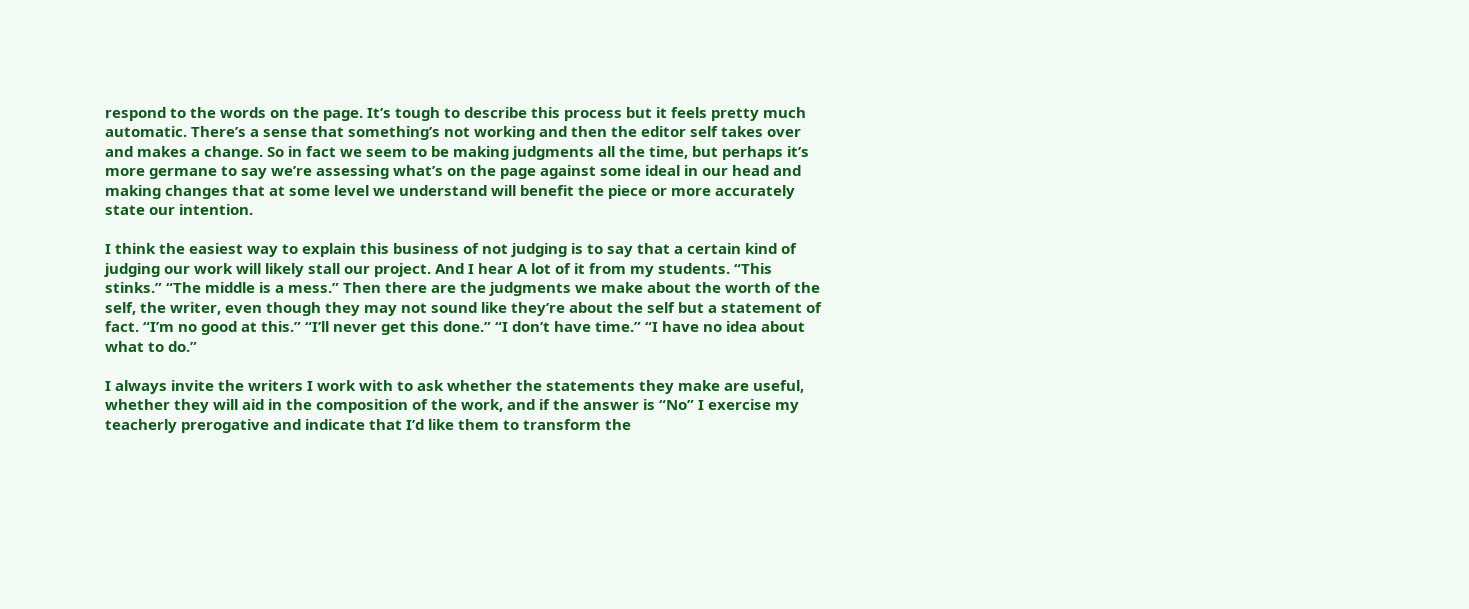respond to the words on the page. It’s tough to describe this process but it feels pretty much automatic. There’s a sense that something’s not working and then the editor self takes over and makes a change. So in fact we seem to be making judgments all the time, but perhaps it’s more germane to say we’re assessing what’s on the page against some ideal in our head and making changes that at some level we understand will benefit the piece or more accurately state our intention.

I think the easiest way to explain this business of not judging is to say that a certain kind of judging our work will likely stall our project. And I hear A lot of it from my students. “This stinks.” “The middle is a mess.” Then there are the judgments we make about the worth of the self, the writer, even though they may not sound like they’re about the self but a statement of fact. “I’m no good at this.” “I’ll never get this done.” “I don’t have time.” “I have no idea about what to do.”

I always invite the writers I work with to ask whether the statements they make are useful, whether they will aid in the composition of the work, and if the answer is “No” I exercise my teacherly prerogative and indicate that I’d like them to transform the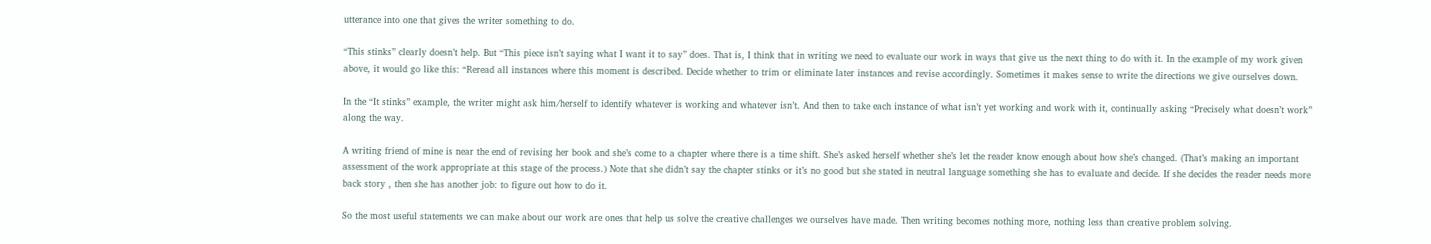utterance into one that gives the writer something to do.

“This stinks” clearly doesn’t help. But “This piece isn’t saying what I want it to say” does. That is, I think that in writing we need to evaluate our work in ways that give us the next thing to do with it. In the example of my work given above, it would go like this: “Reread all instances where this moment is described. Decide whether to trim or eliminate later instances and revise accordingly. Sometimes it makes sense to write the directions we give ourselves down.

In the “It stinks” example, the writer might ask him/herself to identify whatever is working and whatever isn’t. And then to take each instance of what isn’t yet working and work with it, continually asking “Precisely what doesn’t work” along the way.

A writing friend of mine is near the end of revising her book and she’s come to a chapter where there is a time shift. She’s asked herself whether she’s let the reader know enough about how she’s changed. (That’s making an important assessment of the work appropriate at this stage of the process.) Note that she didn’t say the chapter stinks or it’s no good but she stated in neutral language something she has to evaluate and decide. If she decides the reader needs more back story , then she has another job: to figure out how to do it.

So the most useful statements we can make about our work are ones that help us solve the creative challenges we ourselves have made. Then writing becomes nothing more, nothing less than creative problem solving.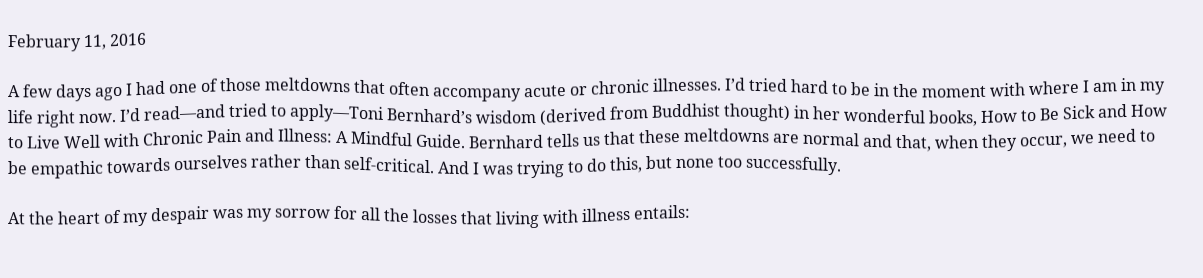February 11, 2016

A few days ago I had one of those meltdowns that often accompany acute or chronic illnesses. I’d tried hard to be in the moment with where I am in my life right now. I’d read—and tried to apply—Toni Bernhard’s wisdom (derived from Buddhist thought) in her wonderful books, How to Be Sick and How to Live Well with Chronic Pain and Illness: A Mindful Guide. Bernhard tells us that these meltdowns are normal and that, when they occur, we need to be empathic towards ourselves rather than self-critical. And I was trying to do this, but none too successfully.

At the heart of my despair was my sorrow for all the losses that living with illness entails: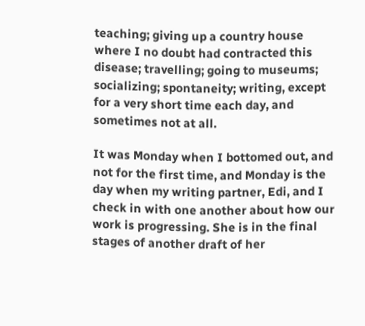teaching; giving up a country house where I no doubt had contracted this disease; travelling; going to museums; socializing; spontaneity; writing, except for a very short time each day, and sometimes not at all.

It was Monday when I bottomed out, and not for the first time, and Monday is the day when my writing partner, Edi, and I check in with one another about how our work is progressing. She is in the final stages of another draft of her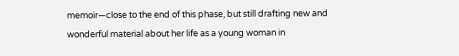memoir—close to the end of this phase, but still drafting new and wonderful material about her life as a young woman in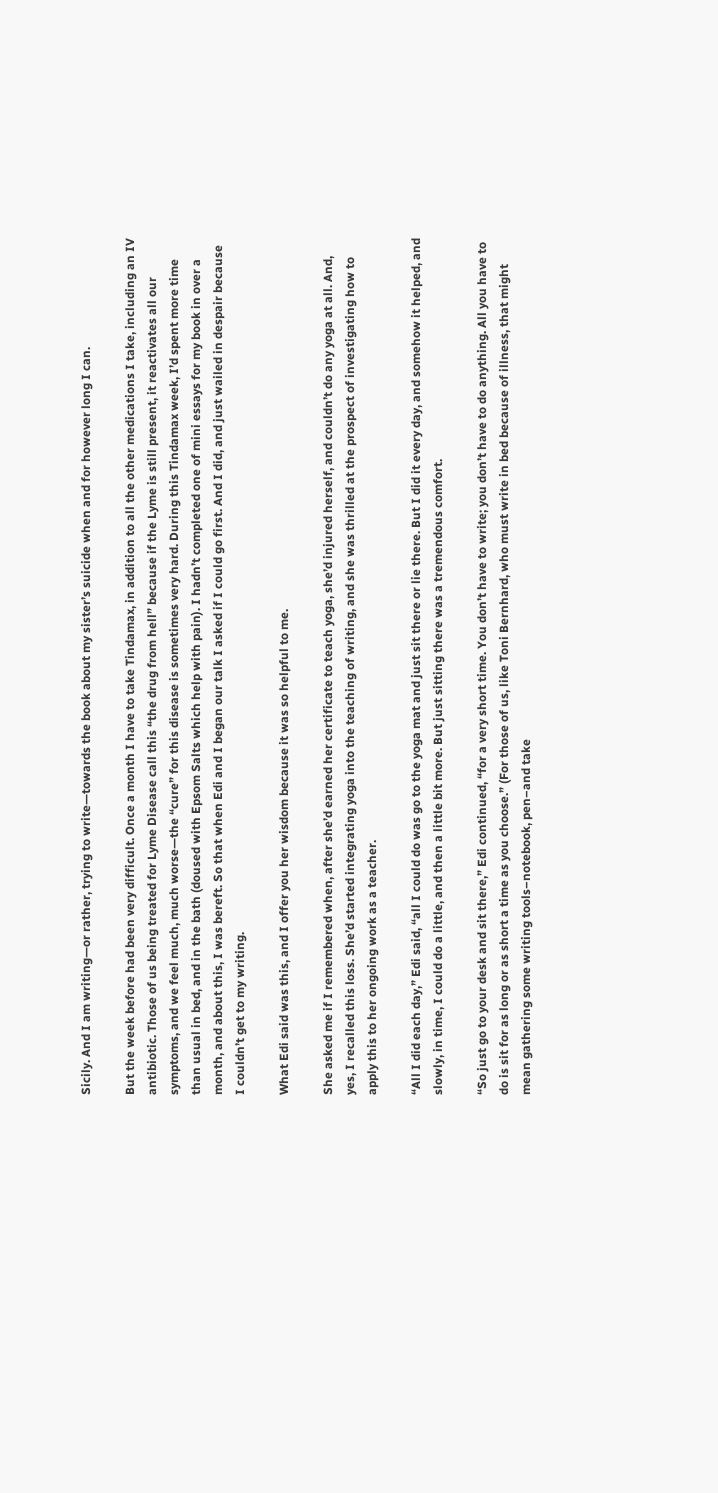Sicily. And I am writing—or rather, trying to write—towards the book about my sister’s suicide when and for however long I can.

But the week before had been very difficult. Once a month I have to take Tindamax, in addition to all the other medications I take, including an IV antibiotic. Those of us being treated for Lyme Disease call this “the drug from hell” because if the Lyme is still present, it reactivates all our symptoms, and we feel much, much worse—the “cure” for this disease is sometimes very hard. During this Tindamax week, I’d spent more time than usual in bed, and in the bath (doused with Epsom Salts which help with pain). I hadn’t completed one of mini essays for my book in over a month, and about this, I was bereft. So that when Edi and I began our talk I asked if I could go first. And I did, and just wailed in despair because I couldn’t get to my writing.

What Edi said was this, and I offer you her wisdom because it was so helpful to me.

She asked me if I remembered when, after she’d earned her certificate to teach yoga, she’d injured herself, and couldn’t do any yoga at all. And, yes, I recalled this loss. She’d started integrating yoga into the teaching of writing, and she was thrilled at the prospect of investigating how to apply this to her ongoing work as a teacher.

“All I did each day,” Edi said, “all I could do was go to the yoga mat and just sit there or lie there. But I did it every day, and somehow it helped, and slowly, in time, I could do a little, and then a little bit more. But just sitting there was a tremendous comfort.

“So just go to your desk and sit there,” Edi continued, “for a very short time. You don’t have to write; you don’t have to do anything. All you have to do is sit for as long or as short a time as you choose.” (For those of us, like Toni Bernhard, who must write in bed because of illness, that might mean gathering some writing tools–notebook, pen–and take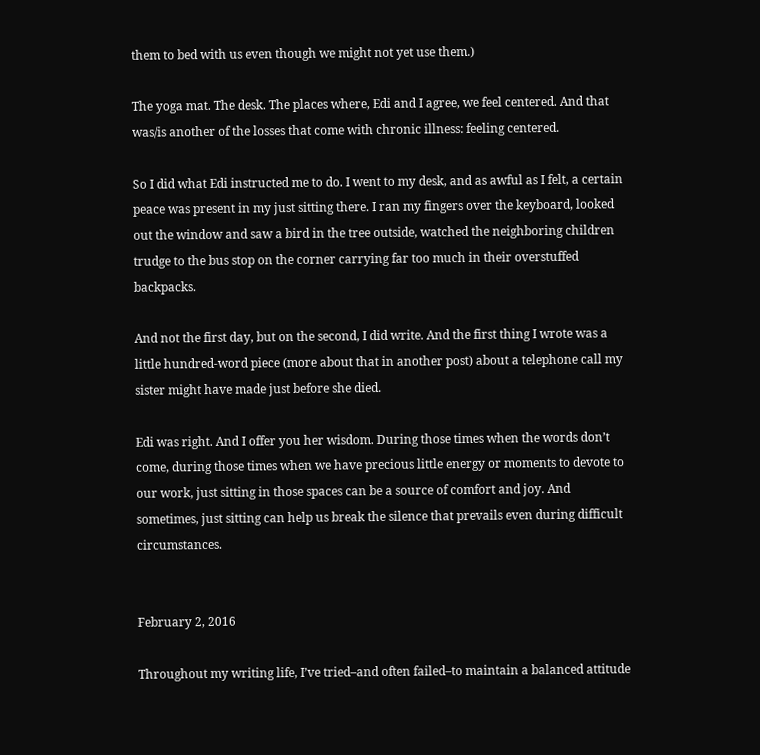them to bed with us even though we might not yet use them.)

The yoga mat. The desk. The places where, Edi and I agree, we feel centered. And that was/is another of the losses that come with chronic illness: feeling centered.

So I did what Edi instructed me to do. I went to my desk, and as awful as I felt, a certain peace was present in my just sitting there. I ran my fingers over the keyboard, looked out the window and saw a bird in the tree outside, watched the neighboring children trudge to the bus stop on the corner carrying far too much in their overstuffed backpacks.

And not the first day, but on the second, I did write. And the first thing I wrote was a little hundred-word piece (more about that in another post) about a telephone call my sister might have made just before she died.

Edi was right. And I offer you her wisdom. During those times when the words don’t come, during those times when we have precious little energy or moments to devote to our work, just sitting in those spaces can be a source of comfort and joy. And sometimes, just sitting can help us break the silence that prevails even during difficult circumstances.


February 2, 2016

Throughout my writing life, I’ve tried–and often failed–to maintain a balanced attitude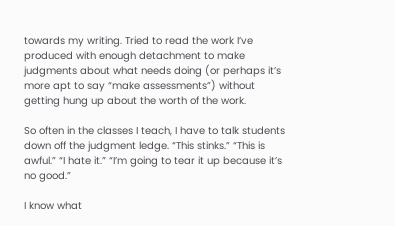towards my writing. Tried to read the work I’ve produced with enough detachment to make judgments about what needs doing (or perhaps it’s more apt to say “make assessments”) without getting hung up about the worth of the work.

So often in the classes I teach, I have to talk students down off the judgment ledge. “This stinks.” “This is awful.” “I hate it.” “I’m going to tear it up because it’s no good.”

I know what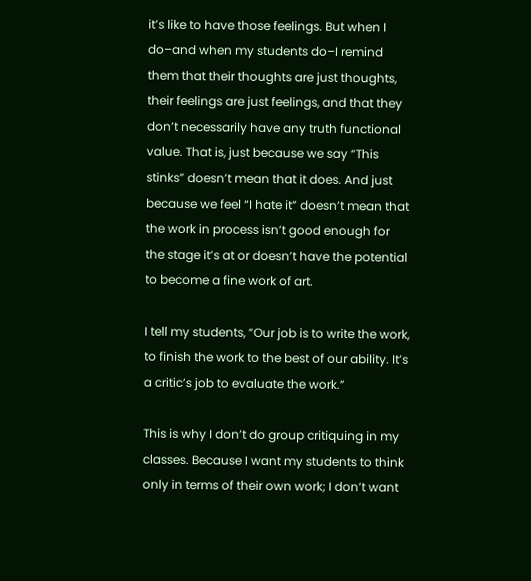it’s like to have those feelings. But when I do–and when my students do–I remind them that their thoughts are just thoughts, their feelings are just feelings, and that they don’t necessarily have any truth functional value. That is, just because we say “This stinks” doesn’t mean that it does. And just because we feel “I hate it” doesn’t mean that the work in process isn’t good enough for the stage it’s at or doesn’t have the potential to become a fine work of art.

I tell my students, “Our job is to write the work, to finish the work to the best of our ability. It’s a critic’s job to evaluate the work.”

This is why I don’t do group critiquing in my classes. Because I want my students to think only in terms of their own work; I don’t want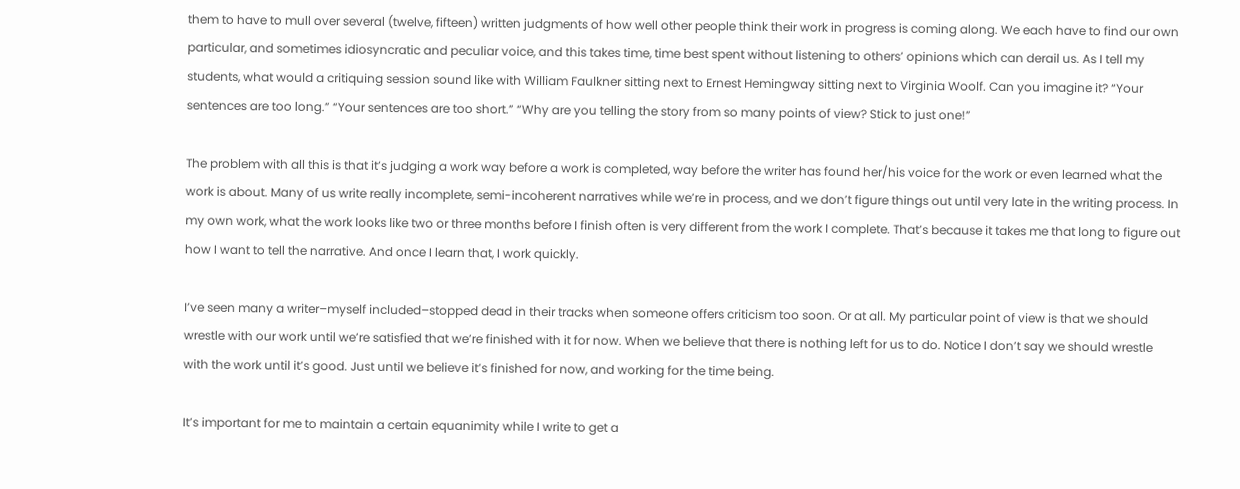them to have to mull over several (twelve, fifteen) written judgments of how well other people think their work in progress is coming along. We each have to find our own particular, and sometimes idiosyncratic and peculiar voice, and this takes time, time best spent without listening to others’ opinions which can derail us. As I tell my students, what would a critiquing session sound like with William Faulkner sitting next to Ernest Hemingway sitting next to Virginia Woolf. Can you imagine it? “Your sentences are too long.” “Your sentences are too short.” “Why are you telling the story from so many points of view? Stick to just one!”

The problem with all this is that it’s judging a work way before a work is completed, way before the writer has found her/his voice for the work or even learned what the work is about. Many of us write really incomplete, semi-incoherent narratives while we’re in process, and we don’t figure things out until very late in the writing process. In my own work, what the work looks like two or three months before I finish often is very different from the work I complete. That’s because it takes me that long to figure out how I want to tell the narrative. And once I learn that, I work quickly.

I’ve seen many a writer–myself included–stopped dead in their tracks when someone offers criticism too soon. Or at all. My particular point of view is that we should wrestle with our work until we’re satisfied that we’re finished with it for now. When we believe that there is nothing left for us to do. Notice I don’t say we should wrestle with the work until it’s good. Just until we believe it’s finished for now, and working for the time being.

It’s important for me to maintain a certain equanimity while I write to get a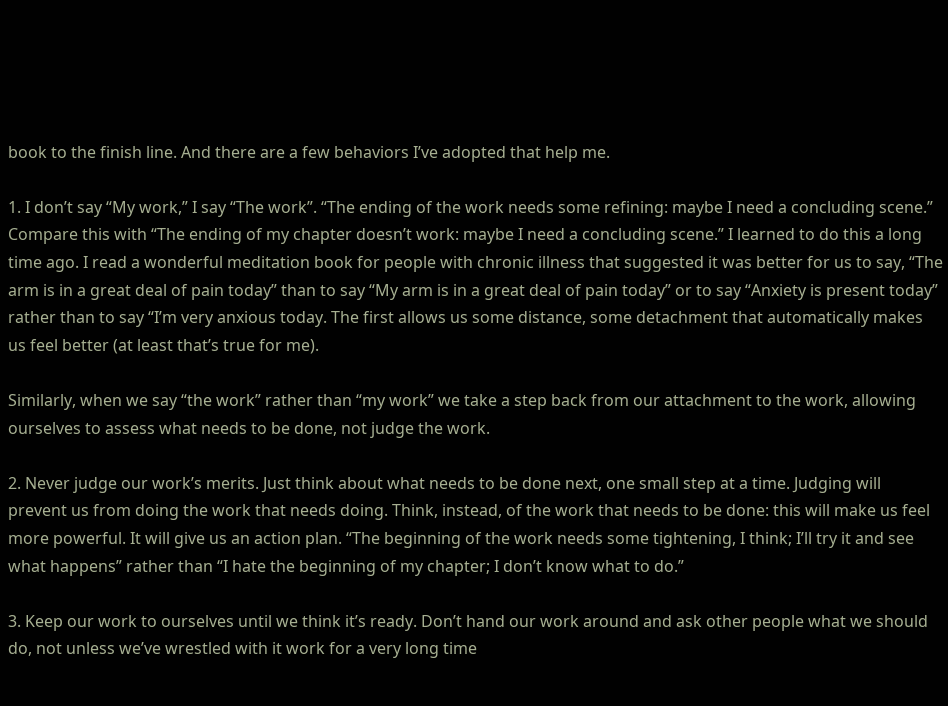book to the finish line. And there are a few behaviors I’ve adopted that help me.

1. I don’t say “My work,” I say “The work”. “The ending of the work needs some refining: maybe I need a concluding scene.” Compare this with “The ending of my chapter doesn’t work: maybe I need a concluding scene.” I learned to do this a long time ago. I read a wonderful meditation book for people with chronic illness that suggested it was better for us to say, “The arm is in a great deal of pain today” than to say “My arm is in a great deal of pain today” or to say “Anxiety is present today” rather than to say “I’m very anxious today. The first allows us some distance, some detachment that automatically makes us feel better (at least that’s true for me).

Similarly, when we say “the work” rather than “my work” we take a step back from our attachment to the work, allowing ourselves to assess what needs to be done, not judge the work.

2. Never judge our work’s merits. Just think about what needs to be done next, one small step at a time. Judging will prevent us from doing the work that needs doing. Think, instead, of the work that needs to be done: this will make us feel more powerful. It will give us an action plan. “The beginning of the work needs some tightening, I think; I’ll try it and see what happens” rather than “I hate the beginning of my chapter; I don’t know what to do.”

3. Keep our work to ourselves until we think it’s ready. Don’t hand our work around and ask other people what we should do, not unless we’ve wrestled with it work for a very long time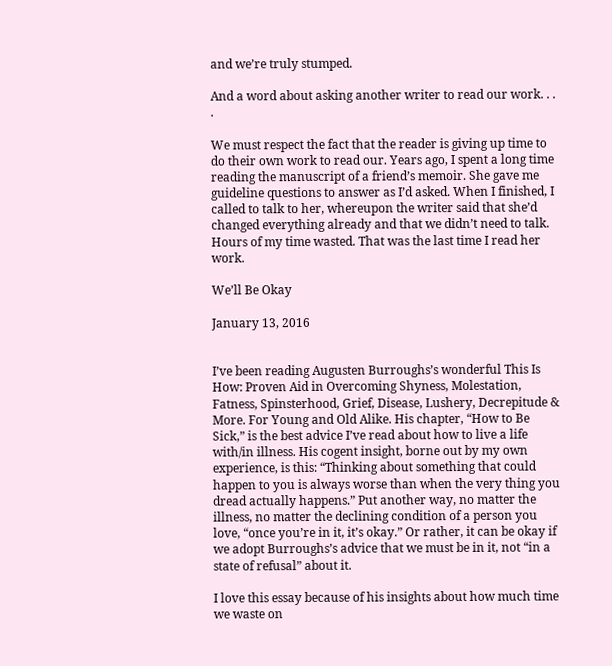and we’re truly stumped.

And a word about asking another writer to read our work. . . .

We must respect the fact that the reader is giving up time to do their own work to read our. Years ago, I spent a long time reading the manuscript of a friend’s memoir. She gave me guideline questions to answer as I’d asked. When I finished, I called to talk to her, whereupon the writer said that she’d changed everything already and that we didn’t need to talk. Hours of my time wasted. That was the last time I read her work.

We’ll Be Okay

January 13, 2016


I’ve been reading Augusten Burroughs’s wonderful This Is How: Proven Aid in Overcoming Shyness, Molestation, Fatness, Spinsterhood, Grief, Disease, Lushery, Decrepitude & More. For Young and Old Alike. His chapter, “How to Be Sick,” is the best advice I’ve read about how to live a life with/in illness. His cogent insight, borne out by my own experience, is this: “Thinking about something that could happen to you is always worse than when the very thing you dread actually happens.” Put another way, no matter the illness, no matter the declining condition of a person you love, “once you’re in it, it’s okay.” Or rather, it can be okay if we adopt Burroughs’s advice that we must be in it, not “in a state of refusal” about it.

I love this essay because of his insights about how much time we waste on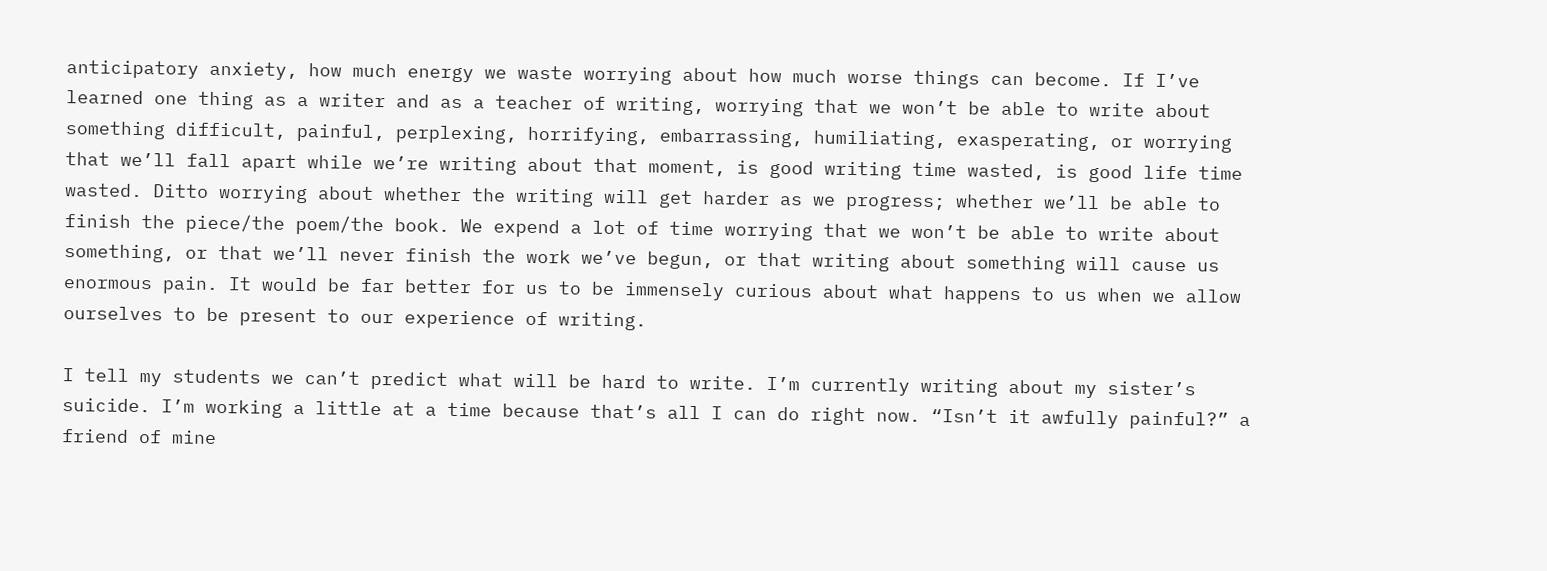anticipatory anxiety, how much energy we waste worrying about how much worse things can become. If I’ve learned one thing as a writer and as a teacher of writing, worrying that we won’t be able to write about something difficult, painful, perplexing, horrifying, embarrassing, humiliating, exasperating, or worrying that we’ll fall apart while we’re writing about that moment, is good writing time wasted, is good life time wasted. Ditto worrying about whether the writing will get harder as we progress; whether we’ll be able to finish the piece/the poem/the book. We expend a lot of time worrying that we won’t be able to write about something, or that we’ll never finish the work we’ve begun, or that writing about something will cause us enormous pain. It would be far better for us to be immensely curious about what happens to us when we allow ourselves to be present to our experience of writing.

I tell my students we can’t predict what will be hard to write. I’m currently writing about my sister’s suicide. I’m working a little at a time because that’s all I can do right now. “Isn’t it awfully painful?” a friend of mine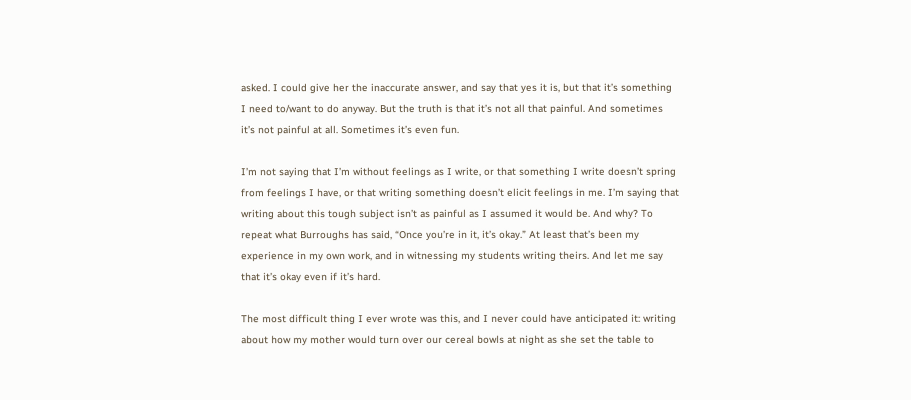asked. I could give her the inaccurate answer, and say that yes it is, but that it’s something I need to/want to do anyway. But the truth is that it’s not all that painful. And sometimes it’s not painful at all. Sometimes it’s even fun.

I’m not saying that I’m without feelings as I write, or that something I write doesn’t spring from feelings I have, or that writing something doesn’t elicit feelings in me. I’m saying that writing about this tough subject isn’t as painful as I assumed it would be. And why? To repeat what Burroughs has said, “Once you’re in it, it’s okay.” At least that’s been my experience in my own work, and in witnessing my students writing theirs. And let me say that it’s okay even if it’s hard.

The most difficult thing I ever wrote was this, and I never could have anticipated it: writing about how my mother would turn over our cereal bowls at night as she set the table to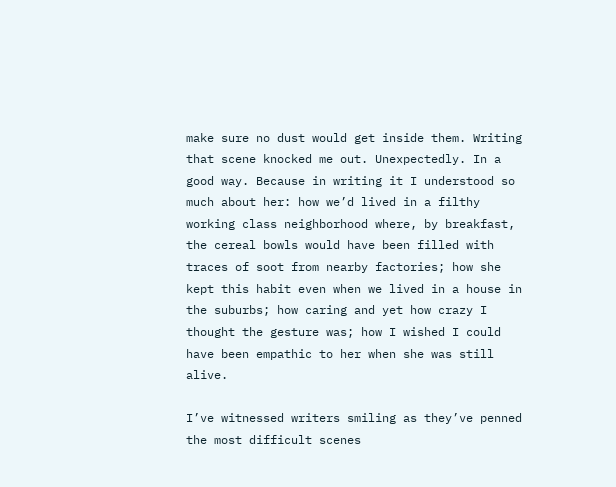make sure no dust would get inside them. Writing that scene knocked me out. Unexpectedly. In a good way. Because in writing it I understood so much about her: how we’d lived in a filthy working class neighborhood where, by breakfast, the cereal bowls would have been filled with traces of soot from nearby factories; how she kept this habit even when we lived in a house in the suburbs; how caring and yet how crazy I thought the gesture was; how I wished I could have been empathic to her when she was still alive.

I’ve witnessed writers smiling as they’ve penned the most difficult scenes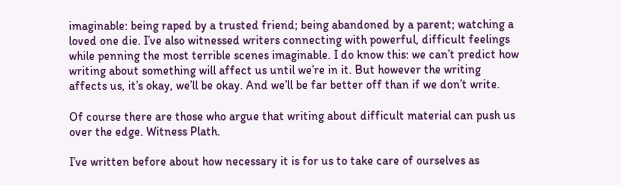imaginable: being raped by a trusted friend; being abandoned by a parent; watching a loved one die. I’ve also witnessed writers connecting with powerful, difficult feelings while penning the most terrible scenes imaginable. I do know this: we can’t predict how writing about something will affect us until we’re in it. But however the writing affects us, it’s okay, we’ll be okay. And we’ll be far better off than if we don’t write.

Of course there are those who argue that writing about difficult material can push us over the edge. Witness Plath.

I’ve written before about how necessary it is for us to take care of ourselves as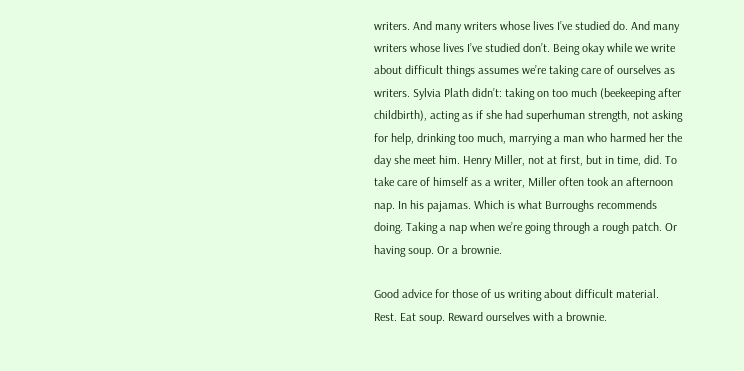writers. And many writers whose lives I’ve studied do. And many writers whose lives I’ve studied don’t. Being okay while we write about difficult things assumes we’re taking care of ourselves as writers. Sylvia Plath didn’t: taking on too much (beekeeping after childbirth), acting as if she had superhuman strength, not asking for help, drinking too much, marrying a man who harmed her the day she meet him. Henry Miller, not at first, but in time, did. To take care of himself as a writer, Miller often took an afternoon nap. In his pajamas. Which is what Burroughs recommends doing. Taking a nap when we’re going through a rough patch. Or having soup. Or a brownie.

Good advice for those of us writing about difficult material. Rest. Eat soup. Reward ourselves with a brownie.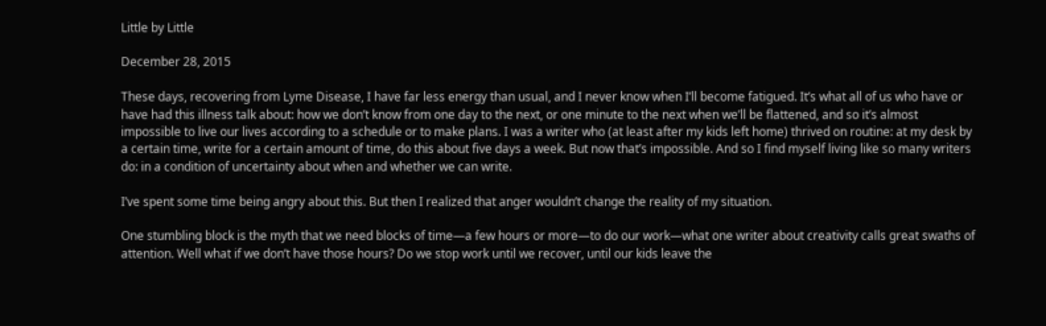Little by Little

December 28, 2015

These days, recovering from Lyme Disease, I have far less energy than usual, and I never know when I’ll become fatigued. It’s what all of us who have or have had this illness talk about: how we don’t know from one day to the next, or one minute to the next when we’ll be flattened, and so it’s almost impossible to live our lives according to a schedule or to make plans. I was a writer who (at least after my kids left home) thrived on routine: at my desk by a certain time, write for a certain amount of time, do this about five days a week. But now that’s impossible. And so I find myself living like so many writers do: in a condition of uncertainty about when and whether we can write.

I’ve spent some time being angry about this. But then I realized that anger wouldn’t change the reality of my situation.

One stumbling block is the myth that we need blocks of time—a few hours or more—to do our work—what one writer about creativity calls great swaths of attention. Well what if we don’t have those hours? Do we stop work until we recover, until our kids leave the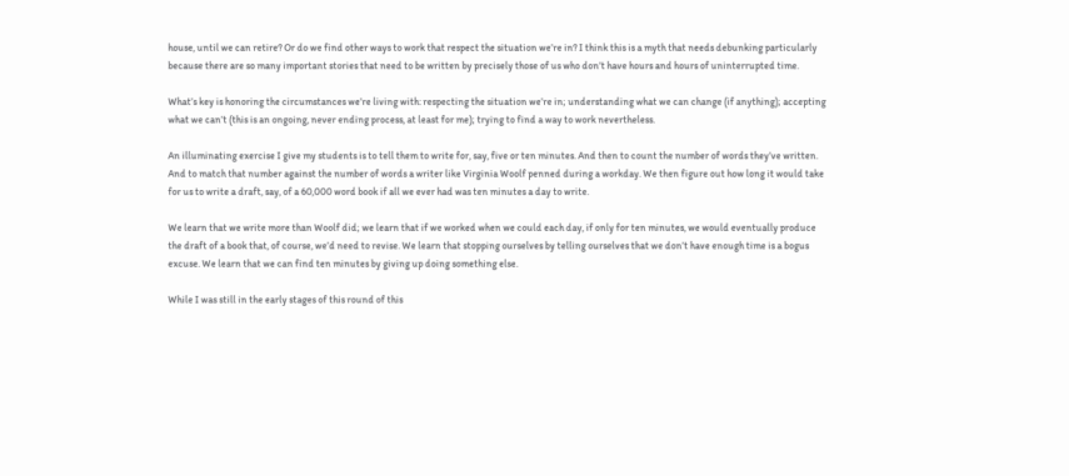house, until we can retire? Or do we find other ways to work that respect the situation we’re in? I think this is a myth that needs debunking particularly because there are so many important stories that need to be written by precisely those of us who don’t have hours and hours of uninterrupted time.

What’s key is honoring the circumstances we’re living with: respecting the situation we’re in; understanding what we can change (if anything); accepting what we can’t (this is an ongoing, never ending process, at least for me); trying to find a way to work nevertheless.

An illuminating exercise I give my students is to tell them to write for, say, five or ten minutes. And then to count the number of words they’ve written. And to match that number against the number of words a writer like Virginia Woolf penned during a workday. We then figure out how long it would take for us to write a draft, say, of a 60,000 word book if all we ever had was ten minutes a day to write.

We learn that we write more than Woolf did; we learn that if we worked when we could each day, if only for ten minutes, we would eventually produce the draft of a book that, of course, we’d need to revise. We learn that stopping ourselves by telling ourselves that we don’t have enough time is a bogus excuse. We learn that we can find ten minutes by giving up doing something else.

While I was still in the early stages of this round of this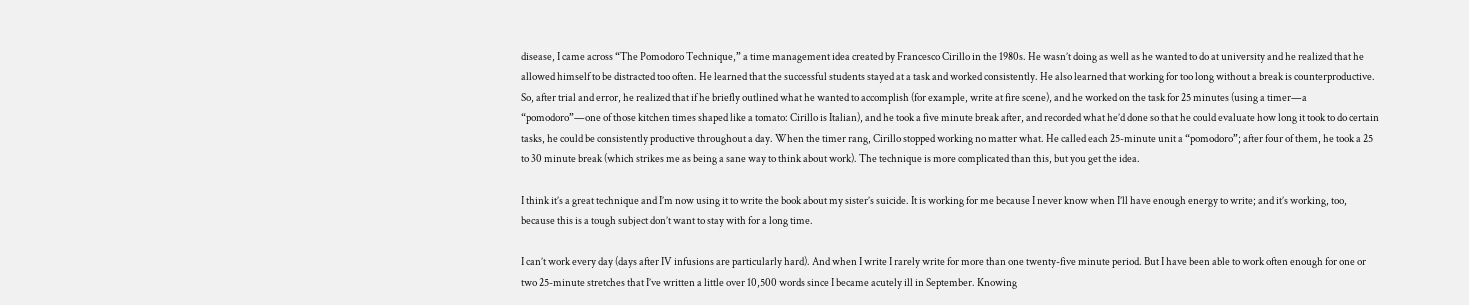disease, I came across “The Pomodoro Technique,” a time management idea created by Francesco Cirillo in the 1980s. He wasn’t doing as well as he wanted to do at university and he realized that he allowed himself to be distracted too often. He learned that the successful students stayed at a task and worked consistently. He also learned that working for too long without a break is counterproductive. So, after trial and error, he realized that if he briefly outlined what he wanted to accomplish (for example, write at fire scene), and he worked on the task for 25 minutes (using a timer—a “pomodoro”—one of those kitchen times shaped like a tomato: Cirillo is Italian), and he took a five minute break after, and recorded what he’d done so that he could evaluate how long it took to do certain tasks, he could be consistently productive throughout a day. When the timer rang, Cirillo stopped working no matter what. He called each 25-minute unit a “pomodoro”; after four of them, he took a 25 to 30 minute break (which strikes me as being a sane way to think about work). The technique is more complicated than this, but you get the idea.

I think it’s a great technique and I’m now using it to write the book about my sister’s suicide. It is working for me because I never know when I’ll have enough energy to write; and it’s working, too, because this is a tough subject don’t want to stay with for a long time.

I can’t work every day (days after IV infusions are particularly hard). And when I write I rarely write for more than one twenty-five minute period. But I have been able to work often enough for one or two 25-minute stretches that I’ve written a little over 10,500 words since I became acutely ill in September. Knowing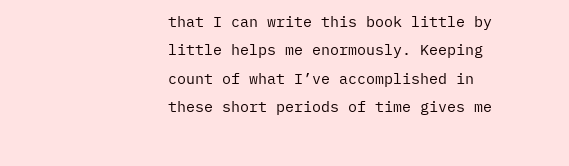that I can write this book little by little helps me enormously. Keeping count of what I’ve accomplished in these short periods of time gives me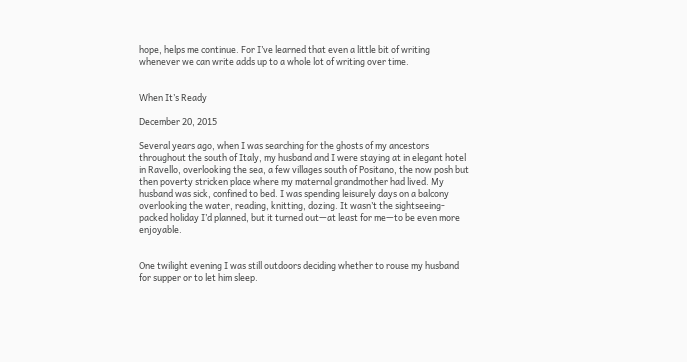hope, helps me continue. For I’ve learned that even a little bit of writing whenever we can write adds up to a whole lot of writing over time.


When It’s Ready

December 20, 2015

Several years ago, when I was searching for the ghosts of my ancestors throughout the south of Italy, my husband and I were staying at in elegant hotel in Ravello, overlooking the sea, a few villages south of Positano, the now posh but then poverty stricken place where my maternal grandmother had lived. My husband was sick, confined to bed. I was spending leisurely days on a balcony overlooking the water, reading, knitting, dozing. It wasn’t the sightseeing-packed holiday I’d planned, but it turned out—at least for me—to be even more enjoyable.


One twilight evening I was still outdoors deciding whether to rouse my husband for supper or to let him sleep.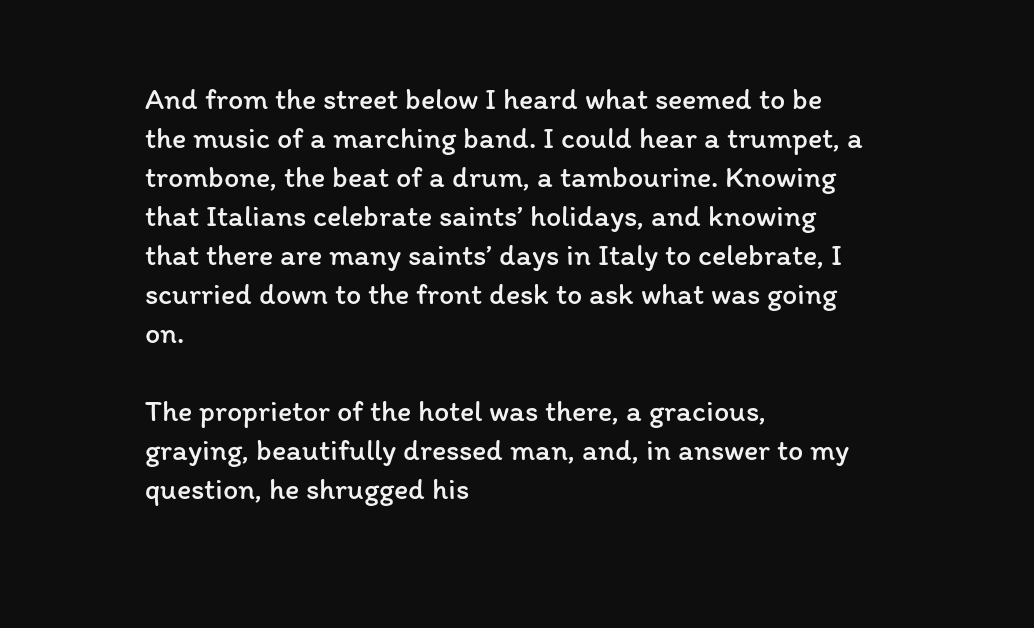And from the street below I heard what seemed to be the music of a marching band. I could hear a trumpet, a trombone, the beat of a drum, a tambourine. Knowing that Italians celebrate saints’ holidays, and knowing that there are many saints’ days in Italy to celebrate, I scurried down to the front desk to ask what was going on.

The proprietor of the hotel was there, a gracious, graying, beautifully dressed man, and, in answer to my question, he shrugged his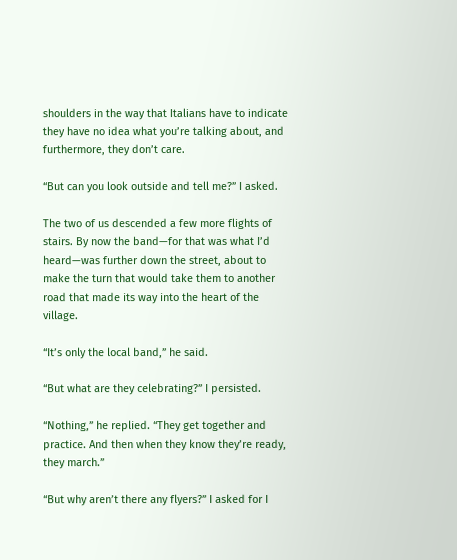shoulders in the way that Italians have to indicate they have no idea what you’re talking about, and furthermore, they don’t care.

“But can you look outside and tell me?” I asked.

The two of us descended a few more flights of stairs. By now the band—for that was what I’d heard—was further down the street, about to make the turn that would take them to another road that made its way into the heart of the village.

“It’s only the local band,” he said.

“But what are they celebrating?” I persisted.

“Nothing,” he replied. “They get together and practice. And then when they know they’re ready, they march.”

“But why aren’t there any flyers?” I asked for I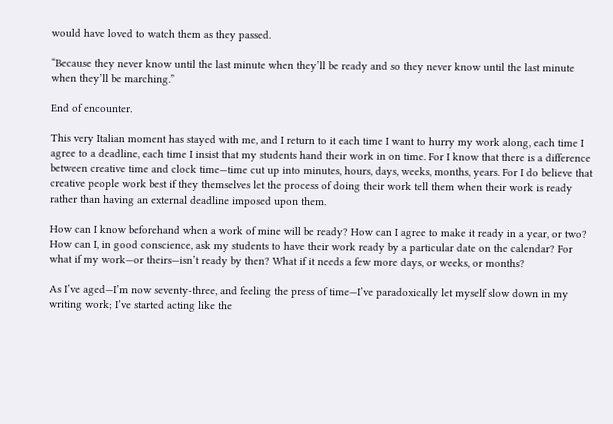would have loved to watch them as they passed.

“Because they never know until the last minute when they’ll be ready and so they never know until the last minute when they’ll be marching.”

End of encounter.

This very Italian moment has stayed with me, and I return to it each time I want to hurry my work along, each time I agree to a deadline, each time I insist that my students hand their work in on time. For I know that there is a difference between creative time and clock time—time cut up into minutes, hours, days, weeks, months, years. For I do believe that creative people work best if they themselves let the process of doing their work tell them when their work is ready rather than having an external deadline imposed upon them.

How can I know beforehand when a work of mine will be ready? How can I agree to make it ready in a year, or two? How can I, in good conscience, ask my students to have their work ready by a particular date on the calendar? For what if my work—or theirs—isn’t ready by then? What if it needs a few more days, or weeks, or months?

As I’ve aged—I’m now seventy-three, and feeling the press of time—I’ve paradoxically let myself slow down in my writing work; I’ve started acting like the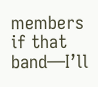members if that band—I’ll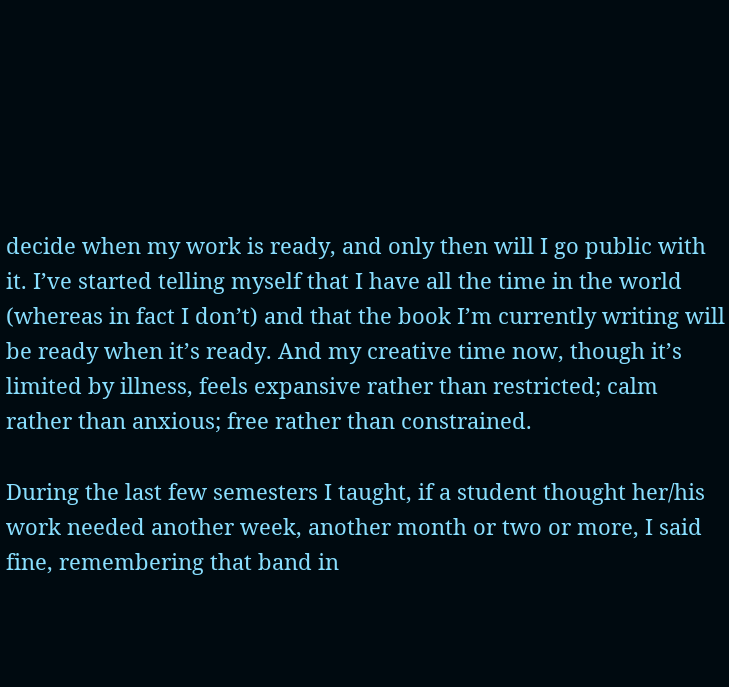decide when my work is ready, and only then will I go public with it. I’ve started telling myself that I have all the time in the world (whereas in fact I don’t) and that the book I’m currently writing will be ready when it’s ready. And my creative time now, though it’s limited by illness, feels expansive rather than restricted; calm rather than anxious; free rather than constrained.

During the last few semesters I taught, if a student thought her/his work needed another week, another month or two or more, I said fine, remembering that band in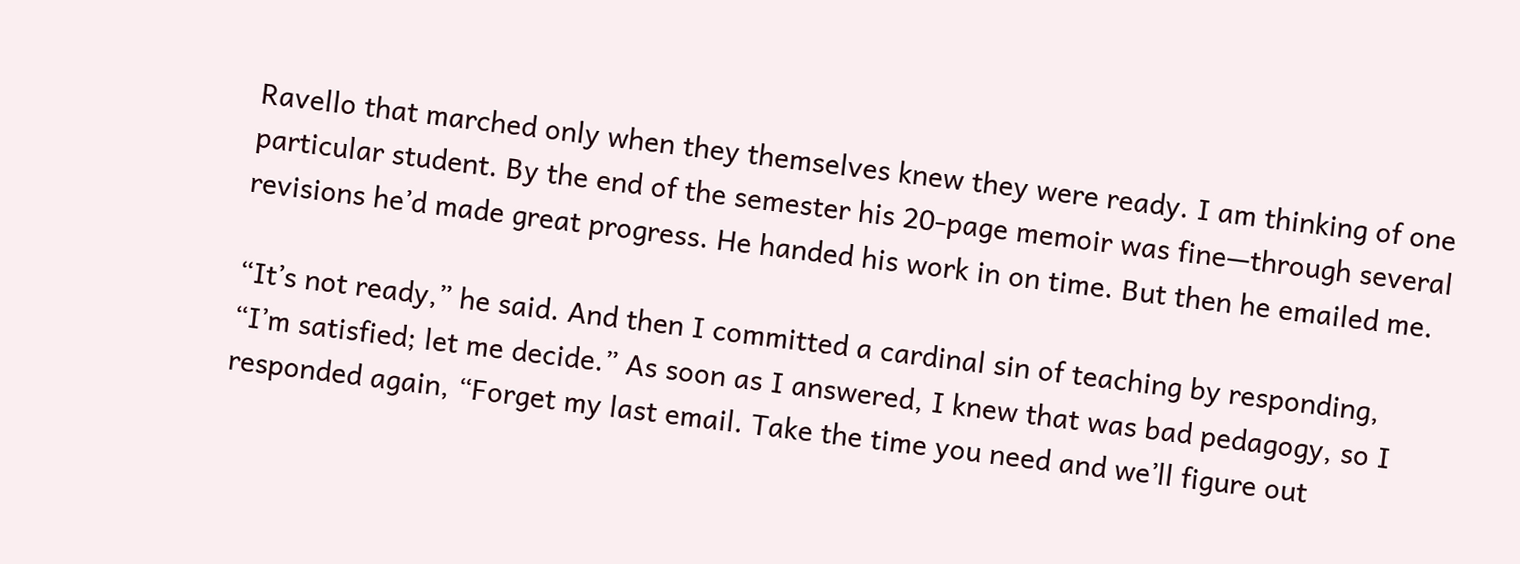Ravello that marched only when they themselves knew they were ready. I am thinking of one particular student. By the end of the semester his 20-page memoir was fine—through several revisions he’d made great progress. He handed his work in on time. But then he emailed me.

“It’s not ready,” he said. And then I committed a cardinal sin of teaching by responding, “I’m satisfied; let me decide.” As soon as I answered, I knew that was bad pedagogy, so I responded again, “Forget my last email. Take the time you need and we’ll figure out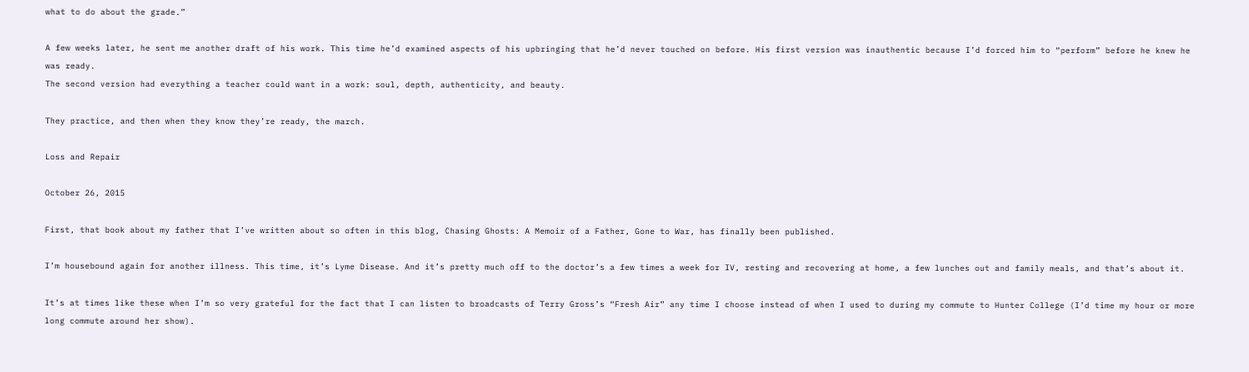what to do about the grade.”

A few weeks later, he sent me another draft of his work. This time he’d examined aspects of his upbringing that he’d never touched on before. His first version was inauthentic because I’d forced him to “perform” before he knew he was ready.
The second version had everything a teacher could want in a work: soul, depth, authenticity, and beauty.

They practice, and then when they know they’re ready, the march.

Loss and Repair

October 26, 2015

First, that book about my father that I’ve written about so often in this blog, Chasing Ghosts: A Memoir of a Father, Gone to War, has finally been published.

I’m housebound again for another illness. This time, it’s Lyme Disease. And it’s pretty much off to the doctor’s a few times a week for IV, resting and recovering at home, a few lunches out and family meals, and that’s about it.

It’s at times like these when I’m so very grateful for the fact that I can listen to broadcasts of Terry Gross’s “Fresh Air” any time I choose instead of when I used to during my commute to Hunter College (I’d time my hour or more long commute around her show).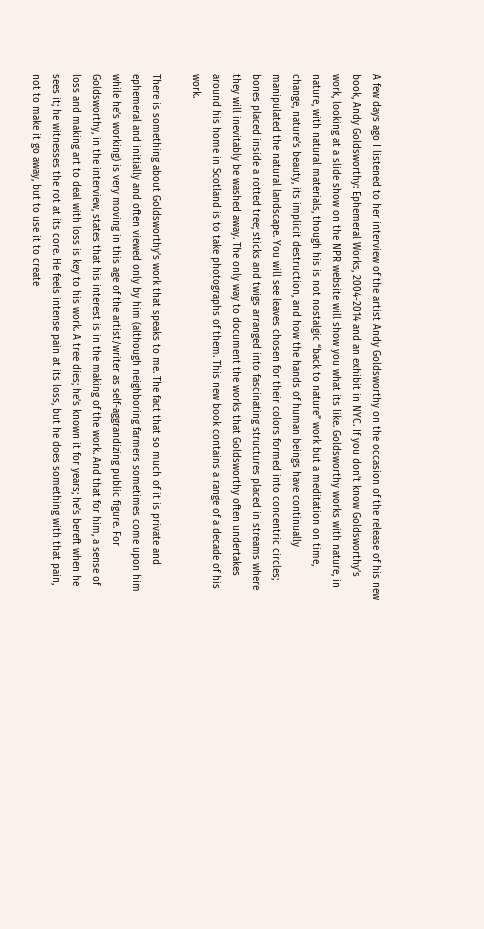A few days ago I listened to her interview of the artist Andy Goldsworthy on the occasion of the release of his new book, Andy Goldsworthy: Ephemeral Works, 2004-2014 and an exhibit in NYC. If you don’t know Goldsworthy’s work, looking at a slide show on the NPR website will show you what its like. Goldsworthy works with nature, in nature, with natural materials, though his is not nostalgic “back to nature” work but a meditation on time, change, nature’s beauty, its implicit destruction, and how the hands of human beings have continually manipulated the natural landscape. You will see leaves chosen for their colors formed into concentric circles; bones placed inside a rotted tree; sticks and twigs arranged into fascinating structures placed in streams where they will inevitably be washed away. The only way to document the works that Goldsworthy often undertakes around his home in Scotland is to take photographs of them. This new book contains a range of a decade of his work.

There is something about Goldsworthy’s work that speaks to me. The fact that so much of it is private and ephemeral and initially and often viewed only by him (although neighboring farmers sometimes come upon him while he’s working) is very moving in this age of the artist/writer as self-aggrandizing public figure. For Goldsworthy, in the interview, states that his interest is in the making of the work. And that for him, a sense of loss and making art to deal with loss is key to his work. A tree dies; he’s known it for years; he’s bereft when he sees it; he witnesses the rot at its core. He feels intense pain at its loss, but he does something with that pain, not to make it go away, but to use it to create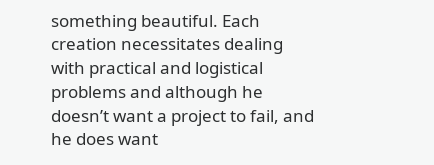something beautiful. Each creation necessitates dealing with practical and logistical problems and although he doesn’t want a project to fail, and he does want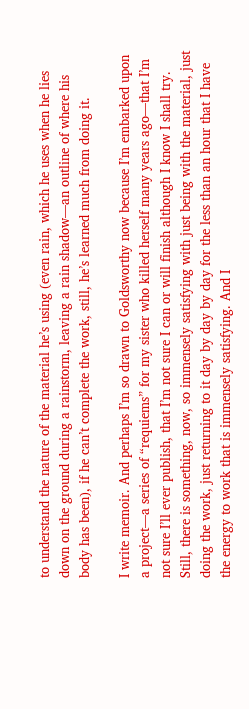to understand the nature of the material he’s using (even rain, which he uses when he lies down on the ground during a rainstorm, leaving a rain shadow—an outline of where his body has been), if he can’t complete the work, still, he’s learned much from doing it.

I write memoir. And perhaps I’m so drawn to Goldsworthy now because I’m embarked upon a project—a series of “requiems” for my sister who killed herself many years ago—that I’m not sure I’ll ever publish, that I’m not sure I can or will finish although I know I shall try. Still, there is something, now, so immensely satisfying with just being with the material, just doing the work, just returning to it day by day by day for the less than an hour that I have the energy to work that is immensely satisfying. And I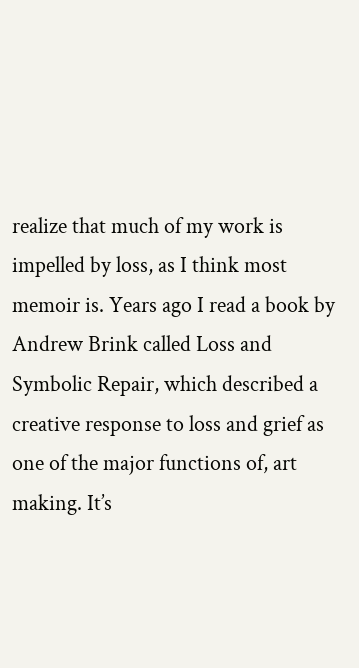realize that much of my work is impelled by loss, as I think most memoir is. Years ago I read a book by Andrew Brink called Loss and Symbolic Repair, which described a creative response to loss and grief as one of the major functions of, art making. It’s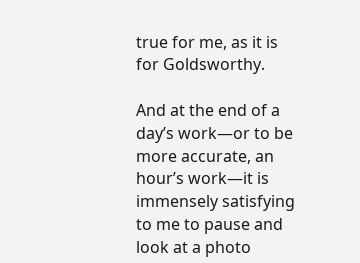true for me, as it is for Goldsworthy.

And at the end of a day’s work—or to be more accurate, an hour’s work—it is immensely satisfying to me to pause and look at a photo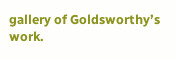gallery of Goldsworthy’s work.